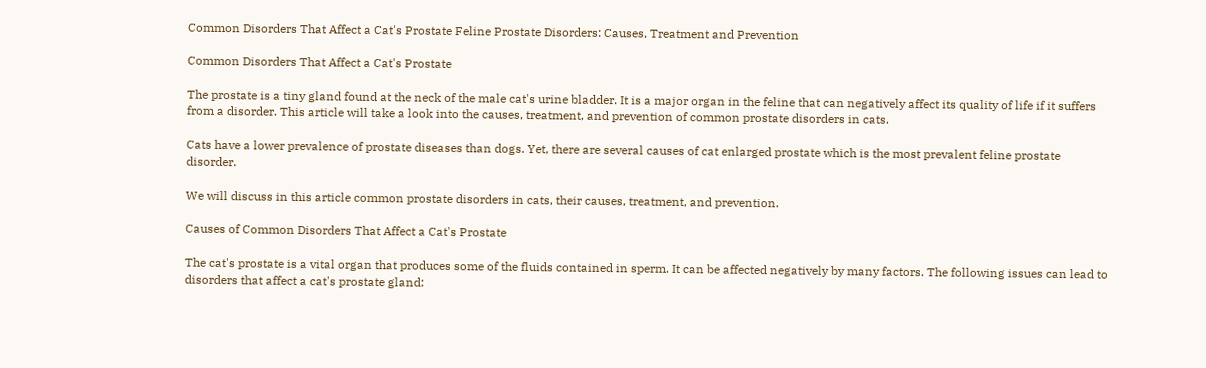Common Disorders That Affect a Cat's Prostate Feline Prostate Disorders: Causes, Treatment and Prevention

Common Disorders That Affect a Cat's Prostate

The prostate is a tiny gland found at the neck of the male cat's urine bladder. It is a major organ in the feline that can negatively affect its quality of life if it suffers from a disorder. This article will take a look into the causes, treatment, and prevention of common prostate disorders in cats.

Cats have a lower prevalence of prostate diseases than dogs. Yet, there are several causes of cat enlarged prostate which is the most prevalent feline prostate disorder.

We will discuss in this article common prostate disorders in cats, their causes, treatment, and prevention.

Causes of Common Disorders That Affect a Cat's Prostate

The cat's prostate is a vital organ that produces some of the fluids contained in sperm. It can be affected negatively by many factors. The following issues can lead to disorders that affect a cat's prostate gland: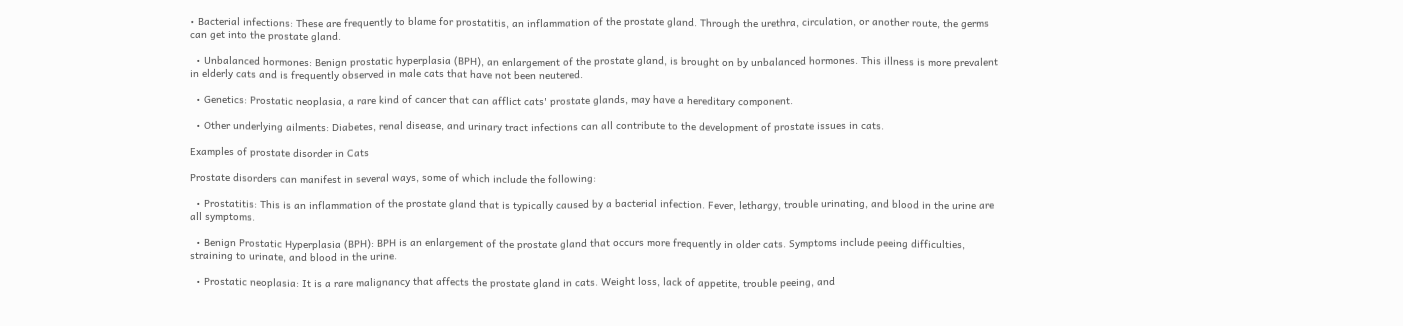• Bacterial infections: These are frequently to blame for prostatitis, an inflammation of the prostate gland. Through the urethra, circulation, or another route, the germs can get into the prostate gland.

  • Unbalanced hormones: Benign prostatic hyperplasia (BPH), an enlargement of the prostate gland, is brought on by unbalanced hormones. This illness is more prevalent in elderly cats and is frequently observed in male cats that have not been neutered.

  • Genetics: Prostatic neoplasia, a rare kind of cancer that can afflict cats' prostate glands, may have a hereditary component.

  • Other underlying ailments: Diabetes, renal disease, and urinary tract infections can all contribute to the development of prostate issues in cats.

Examples of prostate disorder in Cats

Prostate disorders can manifest in several ways, some of which include the following:

  • Prostatitis: This is an inflammation of the prostate gland that is typically caused by a bacterial infection. Fever, lethargy, trouble urinating, and blood in the urine are all symptoms.

  • Benign Prostatic Hyperplasia (BPH): BPH is an enlargement of the prostate gland that occurs more frequently in older cats. Symptoms include peeing difficulties, straining to urinate, and blood in the urine.

  • Prostatic neoplasia: It is a rare malignancy that affects the prostate gland in cats. Weight loss, lack of appetite, trouble peeing, and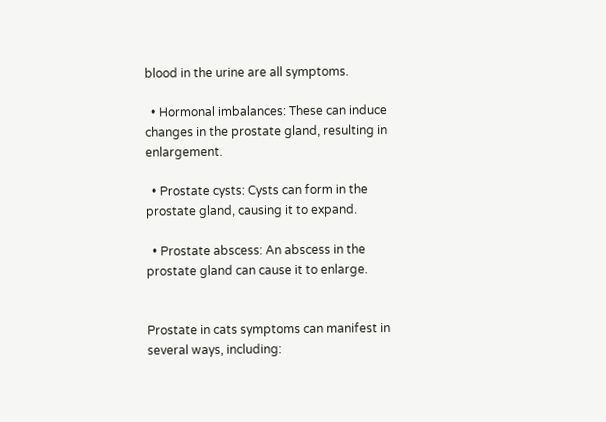blood in the urine are all symptoms.

  • Hormonal imbalances: These can induce changes in the prostate gland, resulting in enlargement.

  • Prostate cysts: Cysts can form in the prostate gland, causing it to expand.

  • Prostate abscess: An abscess in the prostate gland can cause it to enlarge.


Prostate in cats symptoms can manifest in several ways, including: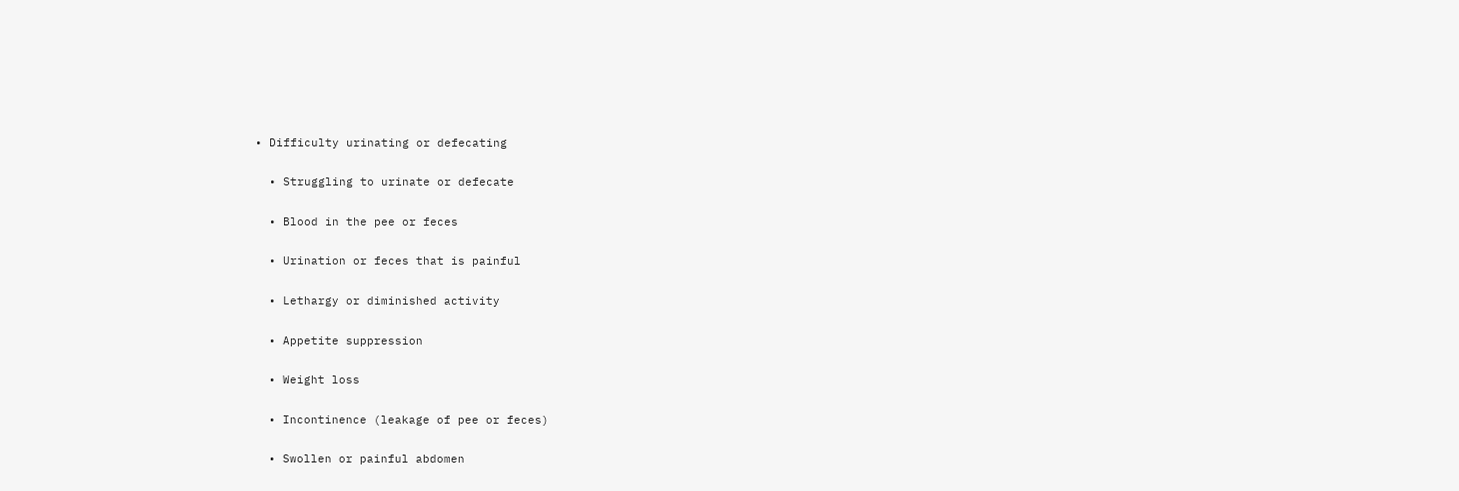• Difficulty urinating or defecating

  • Struggling to urinate or defecate

  • Blood in the pee or feces

  • Urination or feces that is painful

  • Lethargy or diminished activity

  • Appetite suppression

  • Weight loss

  • Incontinence (leakage of pee or feces)

  • Swollen or painful abdomen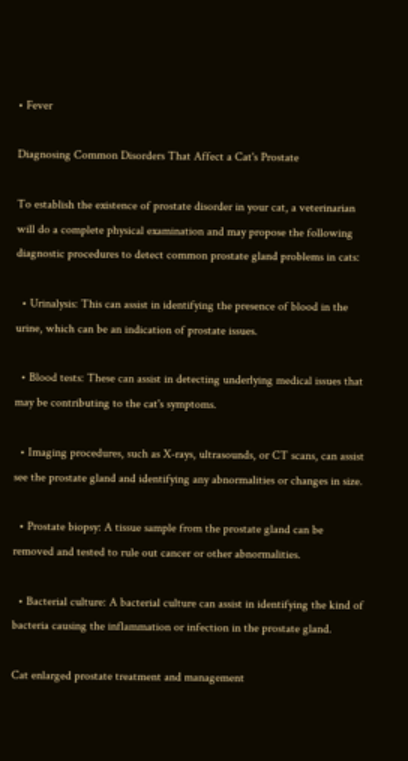• Fever

Diagnosing Common Disorders That Affect a Cat's Prostate

To establish the existence of prostate disorder in your cat, a veterinarian will do a complete physical examination and may propose the following diagnostic procedures to detect common prostate gland problems in cats:

  • Urinalysis: This can assist in identifying the presence of blood in the urine, which can be an indication of prostate issues.

  • Blood tests: These can assist in detecting underlying medical issues that may be contributing to the cat's symptoms.

  • Imaging procedures, such as X-rays, ultrasounds, or CT scans, can assist see the prostate gland and identifying any abnormalities or changes in size.

  • Prostate biopsy: A tissue sample from the prostate gland can be removed and tested to rule out cancer or other abnormalities.

  • Bacterial culture: A bacterial culture can assist in identifying the kind of bacteria causing the inflammation or infection in the prostate gland.

Cat enlarged prostate treatment and management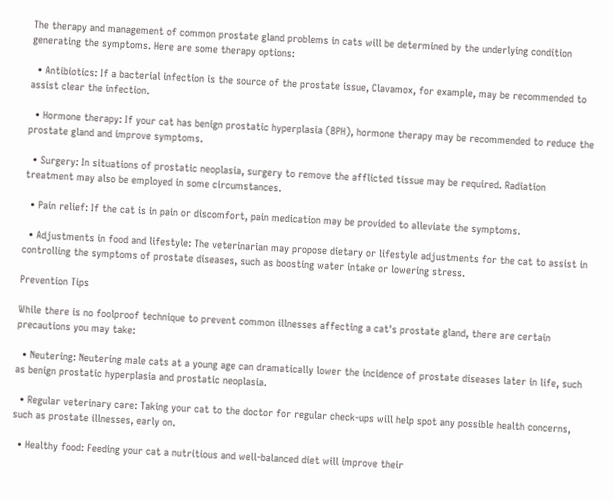The therapy and management of common prostate gland problems in cats will be determined by the underlying condition generating the symptoms. Here are some therapy options:

  • Antibiotics: If a bacterial infection is the source of the prostate issue, Clavamox, for example, may be recommended to assist clear the infection.

  • Hormone therapy: If your cat has benign prostatic hyperplasia (BPH), hormone therapy may be recommended to reduce the prostate gland and improve symptoms.

  • Surgery: In situations of prostatic neoplasia, surgery to remove the afflicted tissue may be required. Radiation treatment may also be employed in some circumstances.

  • Pain relief: If the cat is in pain or discomfort, pain medication may be provided to alleviate the symptoms.

  • Adjustments in food and lifestyle: The veterinarian may propose dietary or lifestyle adjustments for the cat to assist in controlling the symptoms of prostate diseases, such as boosting water intake or lowering stress.

Prevention Tips

While there is no foolproof technique to prevent common illnesses affecting a cat's prostate gland, there are certain precautions you may take:

  • Neutering: Neutering male cats at a young age can dramatically lower the incidence of prostate diseases later in life, such as benign prostatic hyperplasia and prostatic neoplasia.

  • Regular veterinary care: Taking your cat to the doctor for regular check-ups will help spot any possible health concerns, such as prostate illnesses, early on.

  • Healthy food: Feeding your cat a nutritious and well-balanced diet will improve their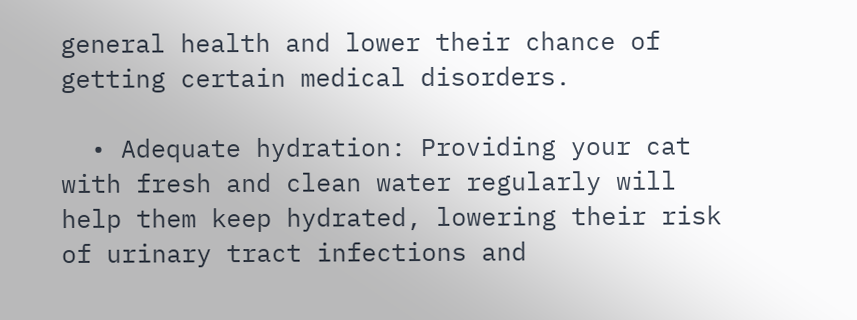general health and lower their chance of getting certain medical disorders.

  • Adequate hydration: Providing your cat with fresh and clean water regularly will help them keep hydrated, lowering their risk of urinary tract infections and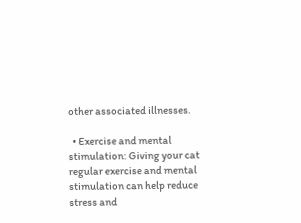other associated illnesses.

  • Exercise and mental stimulation: Giving your cat regular exercise and mental stimulation can help reduce stress and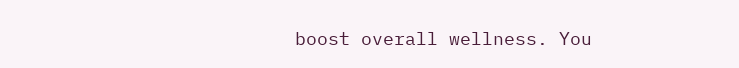boost overall wellness. You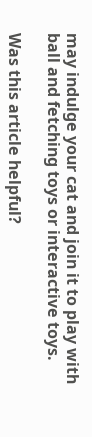may indulge your cat and join it to play with ball and fetching toys or interactive toys.

Was this article helpful?